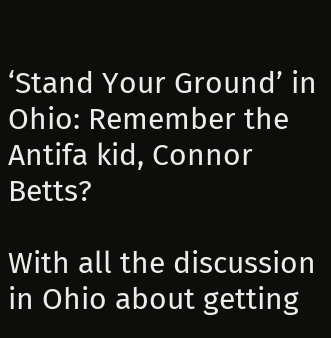‘Stand Your Ground’ in Ohio: Remember the Antifa kid, Connor Betts?

With all the discussion in Ohio about getting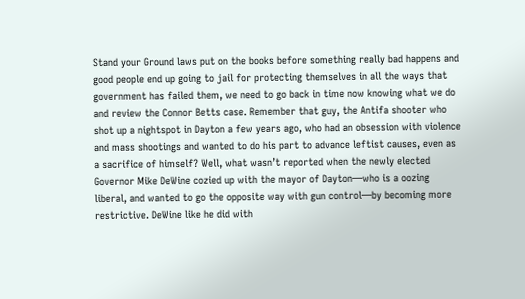Stand your Ground laws put on the books before something really bad happens and good people end up going to jail for protecting themselves in all the ways that government has failed them, we need to go back in time now knowing what we do and review the Connor Betts case. Remember that guy, the Antifa shooter who shot up a nightspot in Dayton a few years ago, who had an obsession with violence and mass shootings and wanted to do his part to advance leftist causes, even as a sacrifice of himself? Well, what wasn’t reported when the newly elected Governor Mike DeWine cozied up with the mayor of Dayton—who is a oozing liberal, and wanted to go the opposite way with gun control—by becoming more restrictive. DeWine like he did with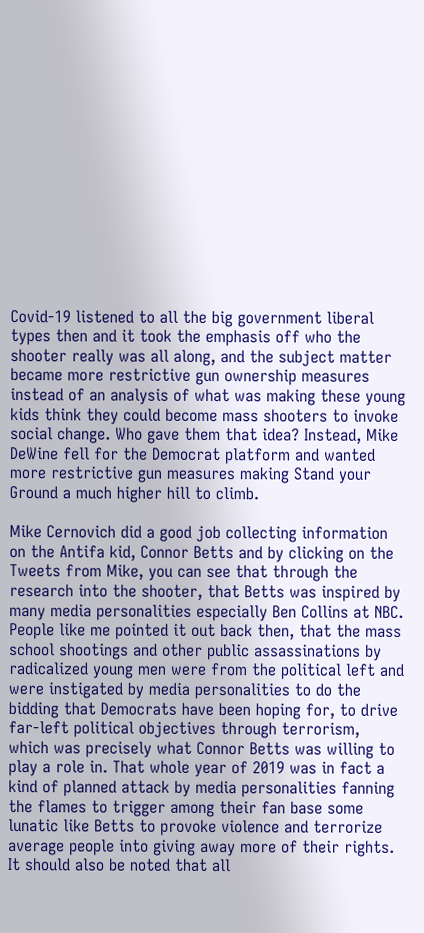Covid-19 listened to all the big government liberal types then and it took the emphasis off who the shooter really was all along, and the subject matter became more restrictive gun ownership measures instead of an analysis of what was making these young kids think they could become mass shooters to invoke social change. Who gave them that idea? Instead, Mike DeWine fell for the Democrat platform and wanted more restrictive gun measures making Stand your Ground a much higher hill to climb.

Mike Cernovich did a good job collecting information on the Antifa kid, Connor Betts and by clicking on the Tweets from Mike, you can see that through the research into the shooter, that Betts was inspired by many media personalities especially Ben Collins at NBC. People like me pointed it out back then, that the mass school shootings and other public assassinations by radicalized young men were from the political left and were instigated by media personalities to do the bidding that Democrats have been hoping for, to drive far-left political objectives through terrorism, which was precisely what Connor Betts was willing to play a role in. That whole year of 2019 was in fact a kind of planned attack by media personalities fanning the flames to trigger among their fan base some lunatic like Betts to provoke violence and terrorize average people into giving away more of their rights. It should also be noted that all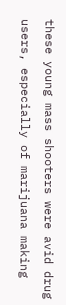these young mass shooters were avid drug users, especially of marijuana making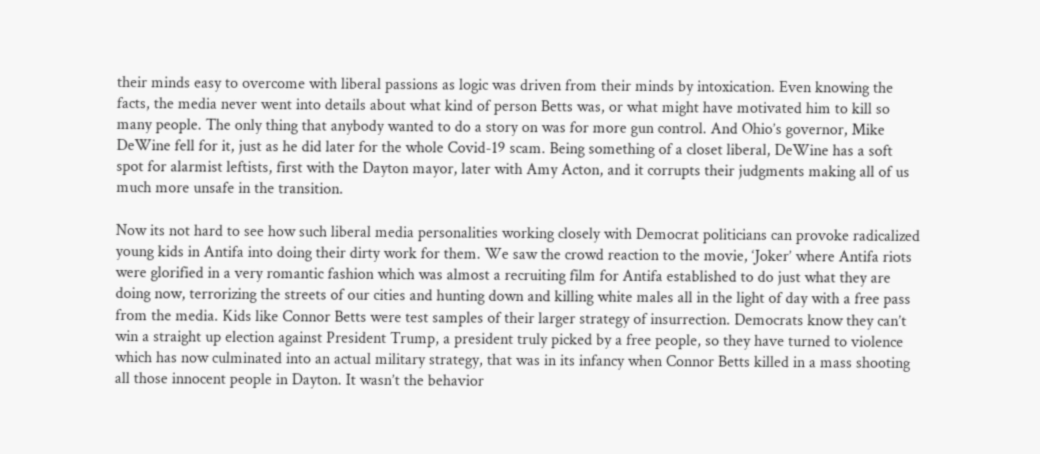their minds easy to overcome with liberal passions as logic was driven from their minds by intoxication. Even knowing the facts, the media never went into details about what kind of person Betts was, or what might have motivated him to kill so many people. The only thing that anybody wanted to do a story on was for more gun control. And Ohio’s governor, Mike DeWine fell for it, just as he did later for the whole Covid-19 scam. Being something of a closet liberal, DeWine has a soft spot for alarmist leftists, first with the Dayton mayor, later with Amy Acton, and it corrupts their judgments making all of us much more unsafe in the transition.

Now its not hard to see how such liberal media personalities working closely with Democrat politicians can provoke radicalized young kids in Antifa into doing their dirty work for them. We saw the crowd reaction to the movie, ‘Joker’ where Antifa riots were glorified in a very romantic fashion which was almost a recruiting film for Antifa established to do just what they are doing now, terrorizing the streets of our cities and hunting down and killing white males all in the light of day with a free pass from the media. Kids like Connor Betts were test samples of their larger strategy of insurrection. Democrats know they can’t win a straight up election against President Trump, a president truly picked by a free people, so they have turned to violence which has now culminated into an actual military strategy, that was in its infancy when Connor Betts killed in a mass shooting all those innocent people in Dayton. It wasn’t the behavior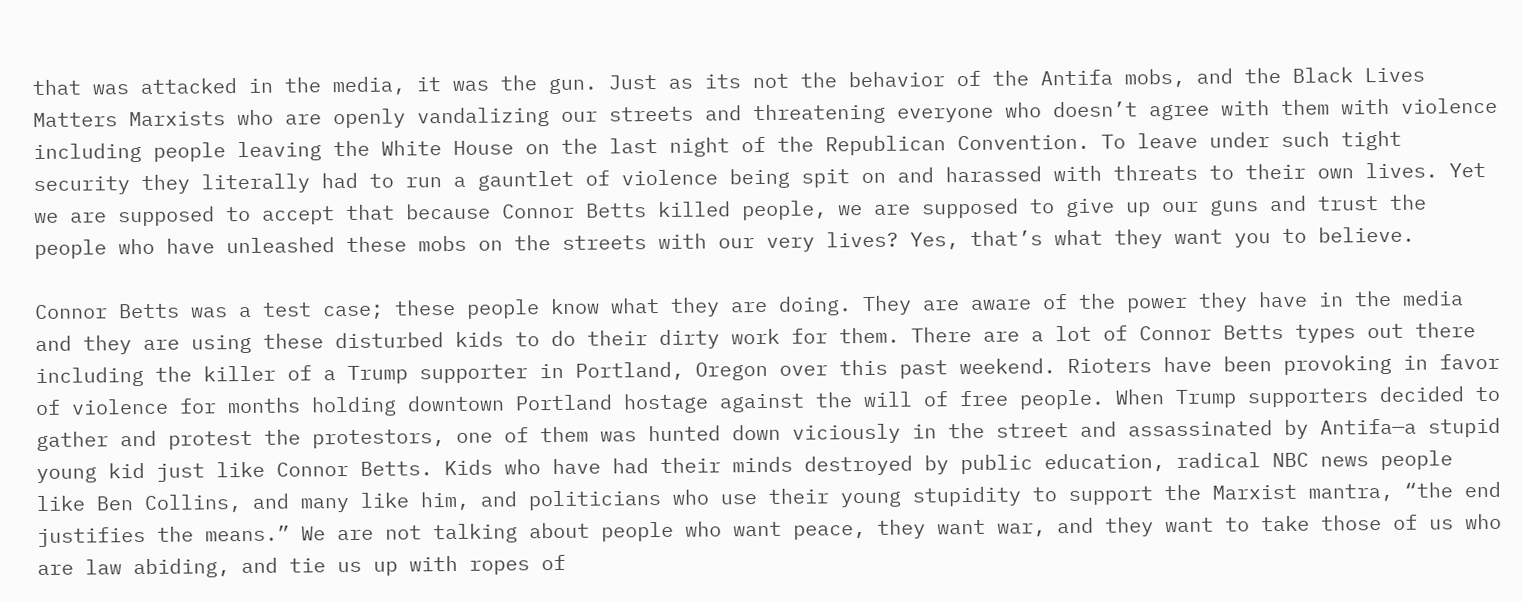that was attacked in the media, it was the gun. Just as its not the behavior of the Antifa mobs, and the Black Lives Matters Marxists who are openly vandalizing our streets and threatening everyone who doesn’t agree with them with violence including people leaving the White House on the last night of the Republican Convention. To leave under such tight security they literally had to run a gauntlet of violence being spit on and harassed with threats to their own lives. Yet we are supposed to accept that because Connor Betts killed people, we are supposed to give up our guns and trust the people who have unleashed these mobs on the streets with our very lives? Yes, that’s what they want you to believe.

Connor Betts was a test case; these people know what they are doing. They are aware of the power they have in the media and they are using these disturbed kids to do their dirty work for them. There are a lot of Connor Betts types out there including the killer of a Trump supporter in Portland, Oregon over this past weekend. Rioters have been provoking in favor of violence for months holding downtown Portland hostage against the will of free people. When Trump supporters decided to gather and protest the protestors, one of them was hunted down viciously in the street and assassinated by Antifa—a stupid young kid just like Connor Betts. Kids who have had their minds destroyed by public education, radical NBC news people like Ben Collins, and many like him, and politicians who use their young stupidity to support the Marxist mantra, “the end justifies the means.” We are not talking about people who want peace, they want war, and they want to take those of us who are law abiding, and tie us up with ropes of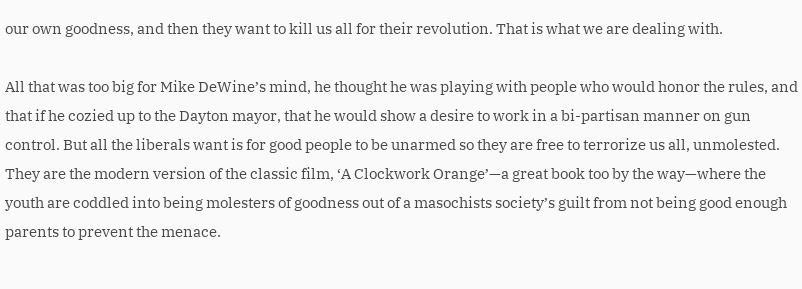our own goodness, and then they want to kill us all for their revolution. That is what we are dealing with.

All that was too big for Mike DeWine’s mind, he thought he was playing with people who would honor the rules, and that if he cozied up to the Dayton mayor, that he would show a desire to work in a bi-partisan manner on gun control. But all the liberals want is for good people to be unarmed so they are free to terrorize us all, unmolested. They are the modern version of the classic film, ‘A Clockwork Orange’—a great book too by the way—where the youth are coddled into being molesters of goodness out of a masochists society’s guilt from not being good enough parents to prevent the menace.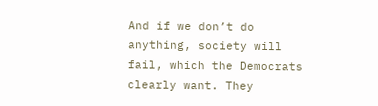And if we don’t do anything, society will fail, which the Democrats clearly want. They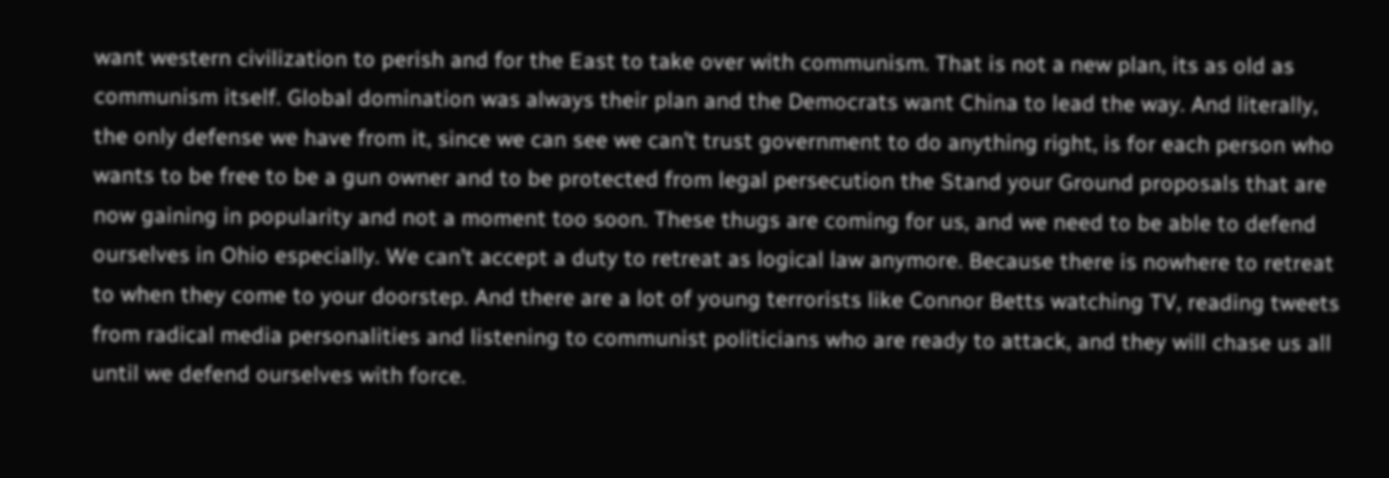want western civilization to perish and for the East to take over with communism. That is not a new plan, its as old as communism itself. Global domination was always their plan and the Democrats want China to lead the way. And literally, the only defense we have from it, since we can see we can’t trust government to do anything right, is for each person who wants to be free to be a gun owner and to be protected from legal persecution the Stand your Ground proposals that are now gaining in popularity and not a moment too soon. These thugs are coming for us, and we need to be able to defend ourselves in Ohio especially. We can’t accept a duty to retreat as logical law anymore. Because there is nowhere to retreat to when they come to your doorstep. And there are a lot of young terrorists like Connor Betts watching TV, reading tweets from radical media personalities and listening to communist politicians who are ready to attack, and they will chase us all until we defend ourselves with force.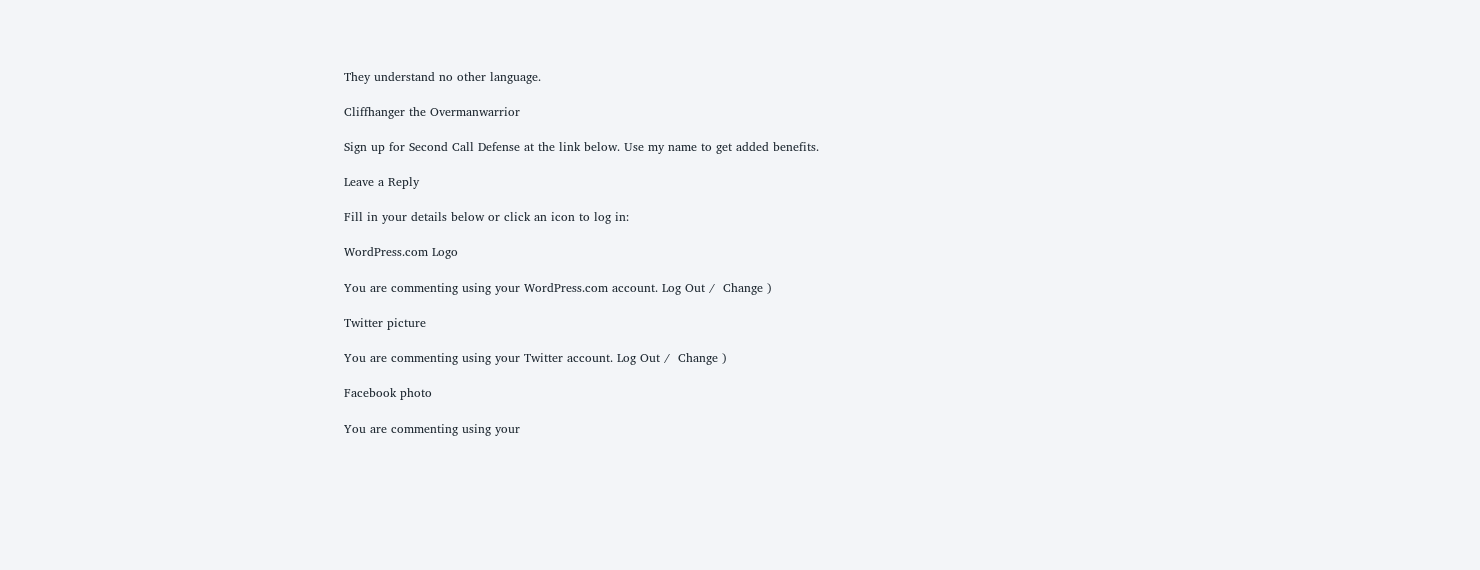They understand no other language.

Cliffhanger the Overmanwarrior

Sign up for Second Call Defense at the link below. Use my name to get added benefits.

Leave a Reply

Fill in your details below or click an icon to log in:

WordPress.com Logo

You are commenting using your WordPress.com account. Log Out /  Change )

Twitter picture

You are commenting using your Twitter account. Log Out /  Change )

Facebook photo

You are commenting using your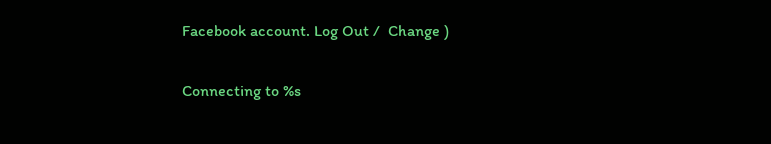Facebook account. Log Out /  Change )

Connecting to %s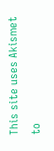This site uses Akismet to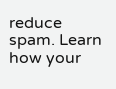reduce spam. Learn how your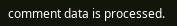comment data is processed.